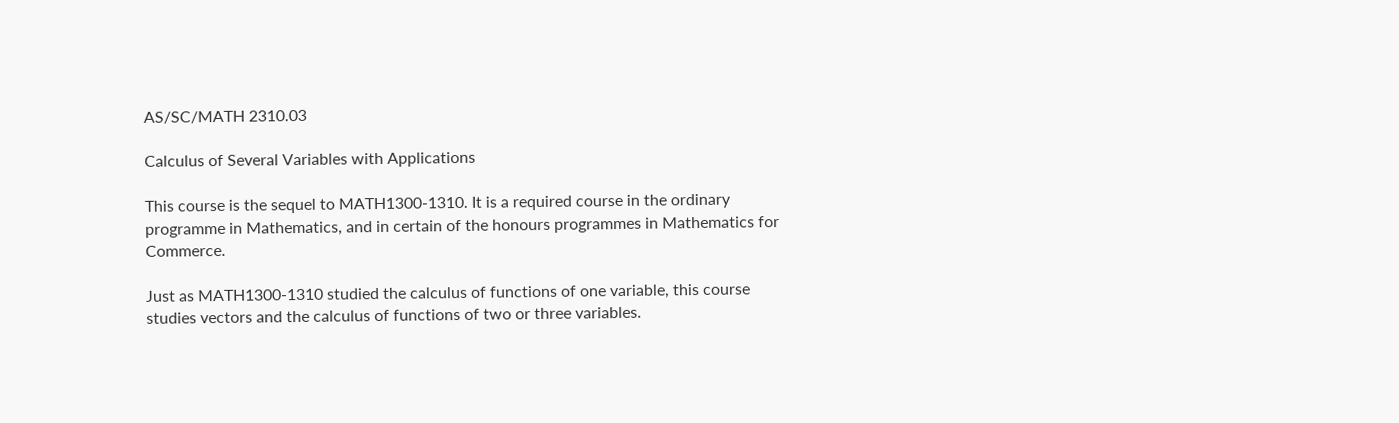AS/SC/MATH 2310.03

Calculus of Several Variables with Applications

This course is the sequel to MATH1300-1310. It is a required course in the ordinary programme in Mathematics, and in certain of the honours programmes in Mathematics for Commerce.

Just as MATH1300-1310 studied the calculus of functions of one variable, this course studies vectors and the calculus of functions of two or three variables.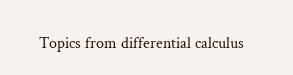Topics from differential calculus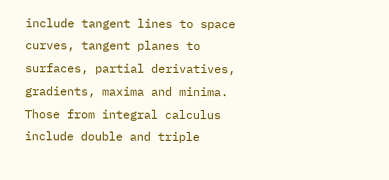include tangent lines to space curves, tangent planes to surfaces, partial derivatives, gradients, maxima and minima. Those from integral calculus include double and triple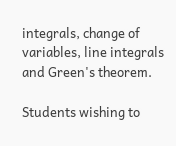integrals, change of variables, line integrals and Green's theorem.

Students wishing to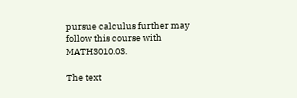pursue calculus further may follow this course with MATH3010.03.

The text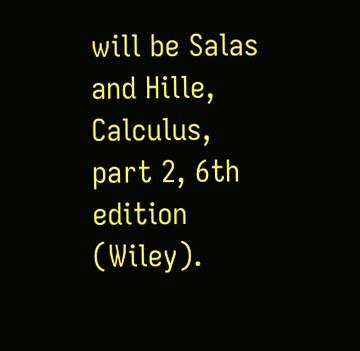will be Salas and Hille, Calculus, part 2, 6th edition (Wiley).